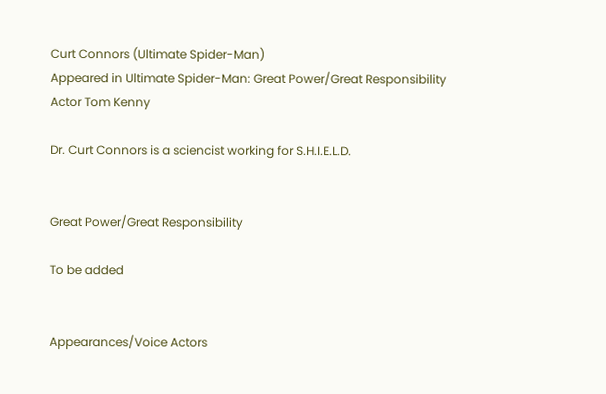Curt Connors (Ultimate Spider-Man)
Appeared in Ultimate Spider-Man: Great Power/Great Responsibility
Actor Tom Kenny

Dr. Curt Connors is a sciencist working for S.H.I.E.L.D.


Great Power/Great Responsibility

To be added


Appearances/Voice Actors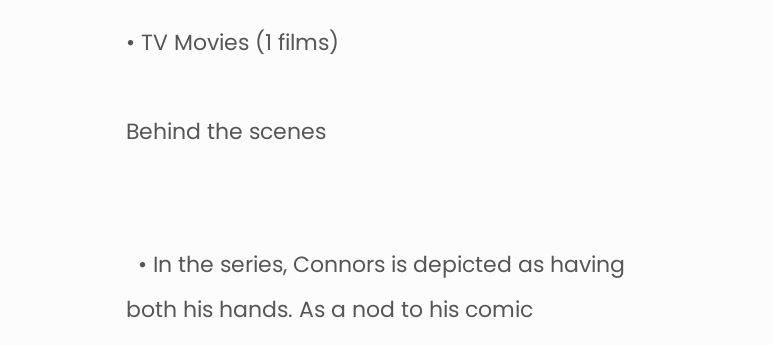• TV Movies (1 films)

Behind the scenes


  • In the series, Connors is depicted as having both his hands. As a nod to his comic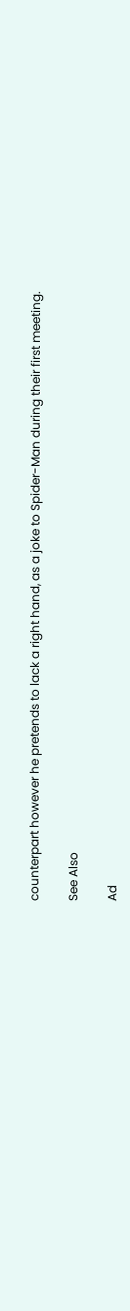counterpart however he pretends to lack a right hand, as a joke to Spider-Man during their first meeting.

See Also

Ad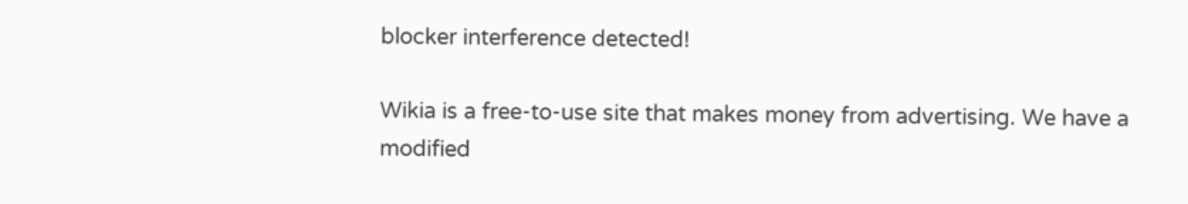blocker interference detected!

Wikia is a free-to-use site that makes money from advertising. We have a modified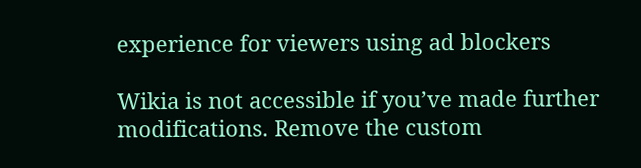experience for viewers using ad blockers

Wikia is not accessible if you’ve made further modifications. Remove the custom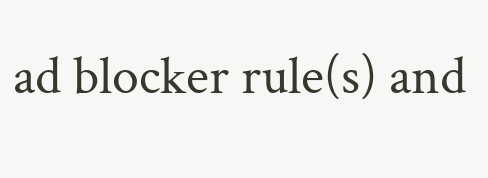ad blocker rule(s) and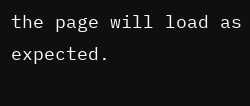the page will load as expected.